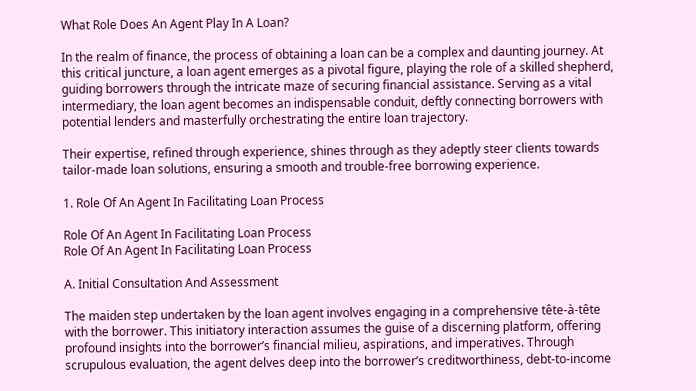What Role Does An Agent Play In A Loan?

In the realm of finance, the process of obtaining a loan can be a complex and daunting journey. At this critical juncture, a loan agent emerges as a pivotal figure, playing the role of a skilled shepherd, guiding borrowers through the intricate maze of securing financial assistance. Serving as a vital intermediary, the loan agent becomes an indispensable conduit, deftly connecting borrowers with potential lenders and masterfully orchestrating the entire loan trajectory.

Their expertise, refined through experience, shines through as they adeptly steer clients towards tailor-made loan solutions, ensuring a smooth and trouble-free borrowing experience.

1. Role Of An Agent In Facilitating Loan Process

Role Of An Agent In Facilitating Loan Process
Role Of An Agent In Facilitating Loan Process

A. Initial Consultation And Assessment

The maiden step undertaken by the loan agent involves engaging in a comprehensive tête-à-tête with the borrower. This initiatory interaction assumes the guise of a discerning platform, offering profound insights into the borrower’s financial milieu, aspirations, and imperatives. Through scrupulous evaluation, the agent delves deep into the borrower’s creditworthiness, debt-to-income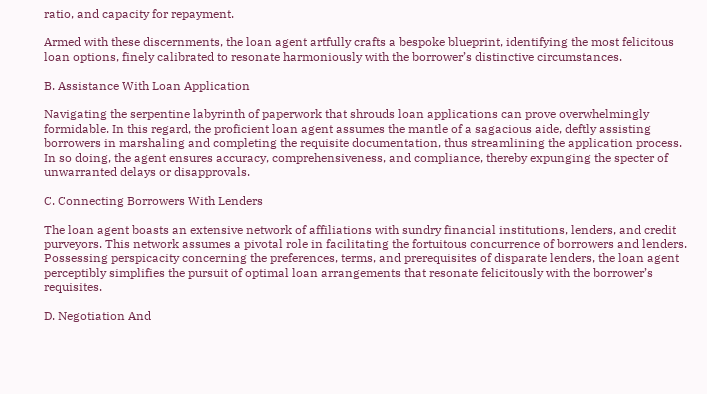ratio, and capacity for repayment.

Armed with these discernments, the loan agent artfully crafts a bespoke blueprint, identifying the most felicitous loan options, finely calibrated to resonate harmoniously with the borrower’s distinctive circumstances.

B. Assistance With Loan Application

Navigating the serpentine labyrinth of paperwork that shrouds loan applications can prove overwhelmingly formidable. In this regard, the proficient loan agent assumes the mantle of a sagacious aide, deftly assisting borrowers in marshaling and completing the requisite documentation, thus streamlining the application process. In so doing, the agent ensures accuracy, comprehensiveness, and compliance, thereby expunging the specter of unwarranted delays or disapprovals.

C. Connecting Borrowers With Lenders

The loan agent boasts an extensive network of affiliations with sundry financial institutions, lenders, and credit purveyors. This network assumes a pivotal role in facilitating the fortuitous concurrence of borrowers and lenders. Possessing perspicacity concerning the preferences, terms, and prerequisites of disparate lenders, the loan agent perceptibly simplifies the pursuit of optimal loan arrangements that resonate felicitously with the borrower’s requisites.

D. Negotiation And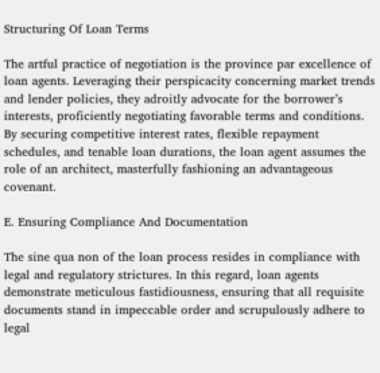Structuring Of Loan Terms

The artful practice of negotiation is the province par excellence of loan agents. Leveraging their perspicacity concerning market trends and lender policies, they adroitly advocate for the borrower’s interests, proficiently negotiating favorable terms and conditions. By securing competitive interest rates, flexible repayment schedules, and tenable loan durations, the loan agent assumes the role of an architect, masterfully fashioning an advantageous covenant.

E. Ensuring Compliance And Documentation

The sine qua non of the loan process resides in compliance with legal and regulatory strictures. In this regard, loan agents demonstrate meticulous fastidiousness, ensuring that all requisite documents stand in impeccable order and scrupulously adhere to legal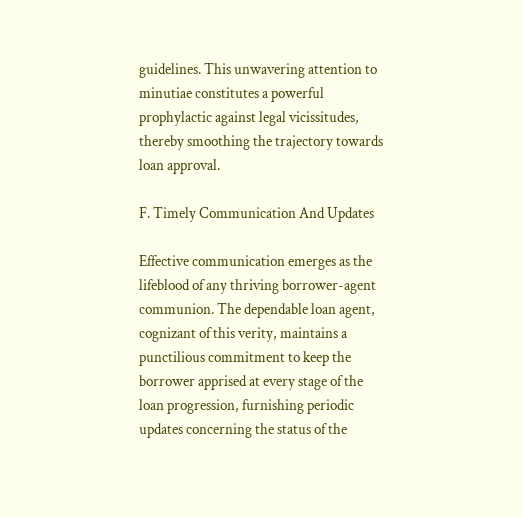guidelines. This unwavering attention to minutiae constitutes a powerful prophylactic against legal vicissitudes, thereby smoothing the trajectory towards loan approval.

F. Timely Communication And Updates

Effective communication emerges as the lifeblood of any thriving borrower-agent communion. The dependable loan agent, cognizant of this verity, maintains a punctilious commitment to keep the borrower apprised at every stage of the loan progression, furnishing periodic updates concerning the status of the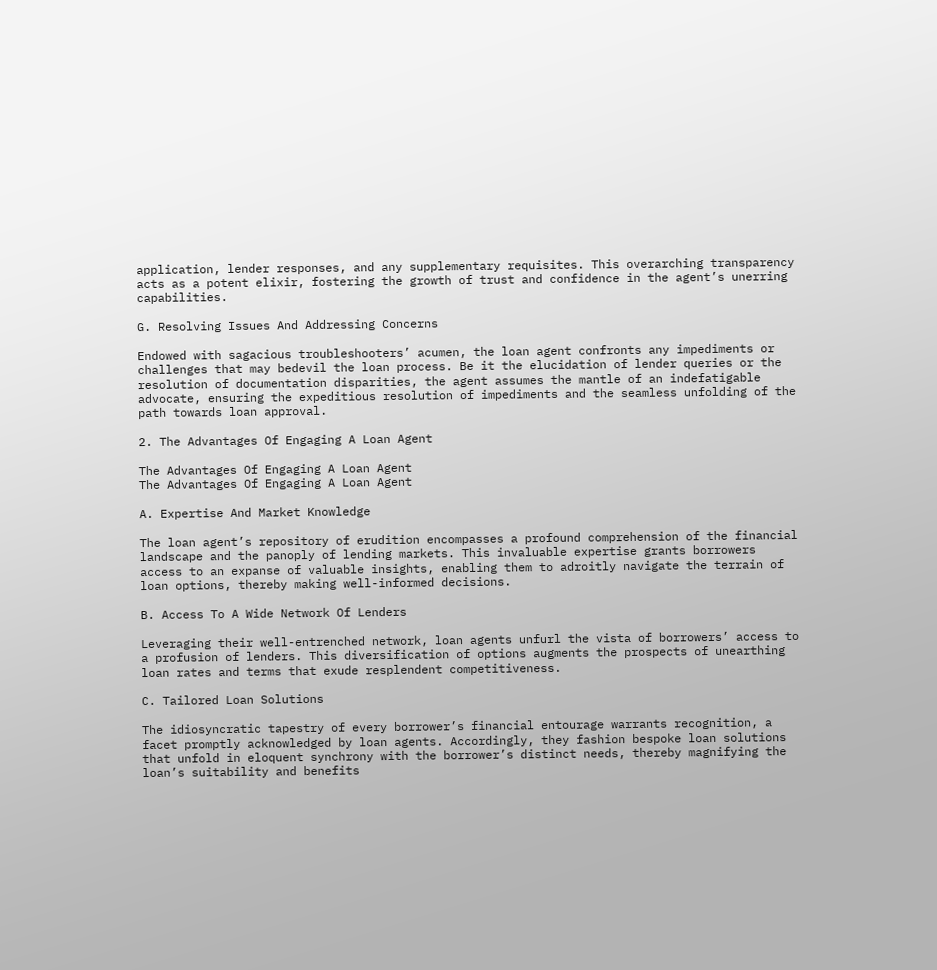application, lender responses, and any supplementary requisites. This overarching transparency acts as a potent elixir, fostering the growth of trust and confidence in the agent’s unerring capabilities.

G. Resolving Issues And Addressing Concerns

Endowed with sagacious troubleshooters’ acumen, the loan agent confronts any impediments or challenges that may bedevil the loan process. Be it the elucidation of lender queries or the resolution of documentation disparities, the agent assumes the mantle of an indefatigable advocate, ensuring the expeditious resolution of impediments and the seamless unfolding of the path towards loan approval.

2. The Advantages Of Engaging A Loan Agent

The Advantages Of Engaging A Loan Agent
The Advantages Of Engaging A Loan Agent

A. Expertise And Market Knowledge

The loan agent’s repository of erudition encompasses a profound comprehension of the financial landscape and the panoply of lending markets. This invaluable expertise grants borrowers access to an expanse of valuable insights, enabling them to adroitly navigate the terrain of loan options, thereby making well-informed decisions.

B. Access To A Wide Network Of Lenders

Leveraging their well-entrenched network, loan agents unfurl the vista of borrowers’ access to a profusion of lenders. This diversification of options augments the prospects of unearthing loan rates and terms that exude resplendent competitiveness.

C. Tailored Loan Solutions

The idiosyncratic tapestry of every borrower’s financial entourage warrants recognition, a facet promptly acknowledged by loan agents. Accordingly, they fashion bespoke loan solutions that unfold in eloquent synchrony with the borrower’s distinct needs, thereby magnifying the loan’s suitability and benefits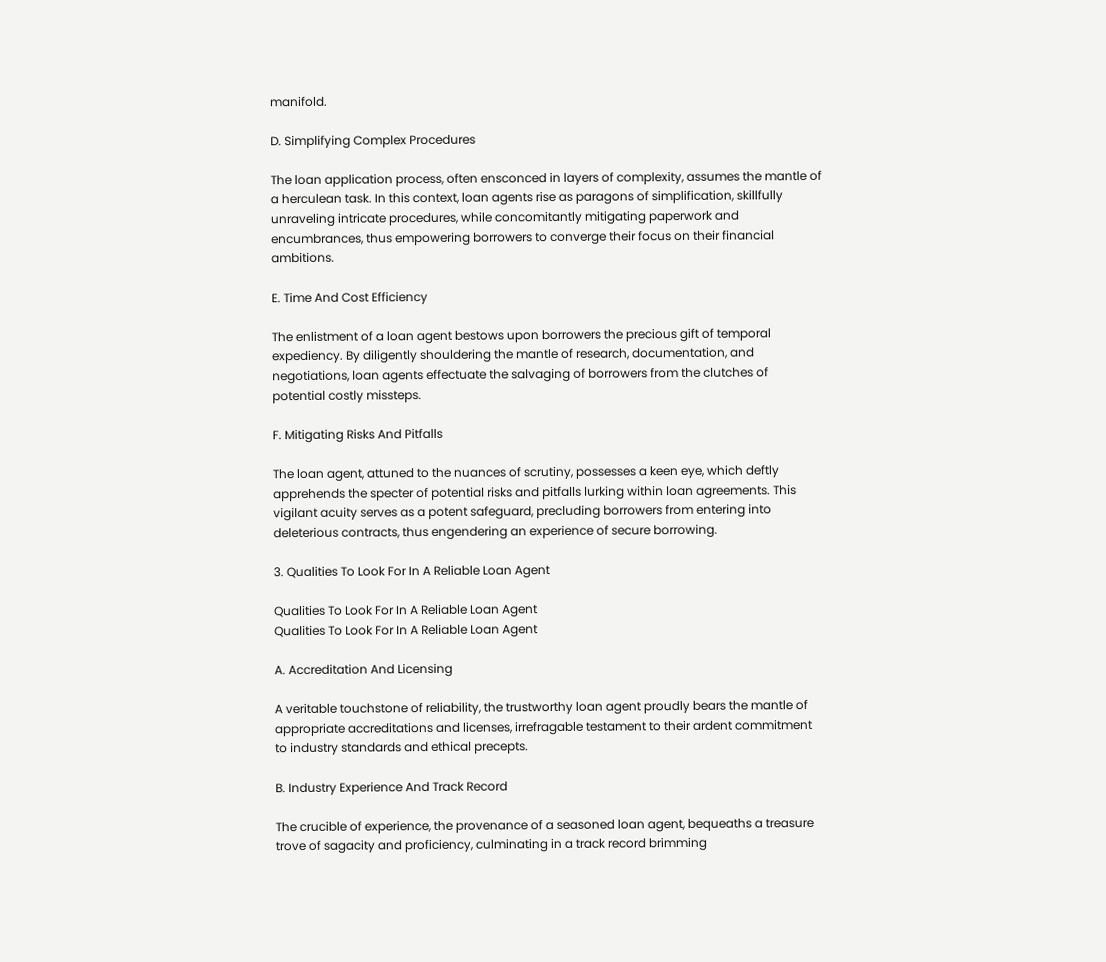manifold.

D. Simplifying Complex Procedures

The loan application process, often ensconced in layers of complexity, assumes the mantle of a herculean task. In this context, loan agents rise as paragons of simplification, skillfully unraveling intricate procedures, while concomitantly mitigating paperwork and encumbrances, thus empowering borrowers to converge their focus on their financial ambitions.

E. Time And Cost Efficiency

The enlistment of a loan agent bestows upon borrowers the precious gift of temporal expediency. By diligently shouldering the mantle of research, documentation, and negotiations, loan agents effectuate the salvaging of borrowers from the clutches of potential costly missteps.

F. Mitigating Risks And Pitfalls

The loan agent, attuned to the nuances of scrutiny, possesses a keen eye, which deftly apprehends the specter of potential risks and pitfalls lurking within loan agreements. This vigilant acuity serves as a potent safeguard, precluding borrowers from entering into deleterious contracts, thus engendering an experience of secure borrowing.

3. Qualities To Look For In A Reliable Loan Agent

Qualities To Look For In A Reliable Loan Agent
Qualities To Look For In A Reliable Loan Agent

A. Accreditation And Licensing

A veritable touchstone of reliability, the trustworthy loan agent proudly bears the mantle of appropriate accreditations and licenses, irrefragable testament to their ardent commitment to industry standards and ethical precepts.

B. Industry Experience And Track Record

The crucible of experience, the provenance of a seasoned loan agent, bequeaths a treasure trove of sagacity and proficiency, culminating in a track record brimming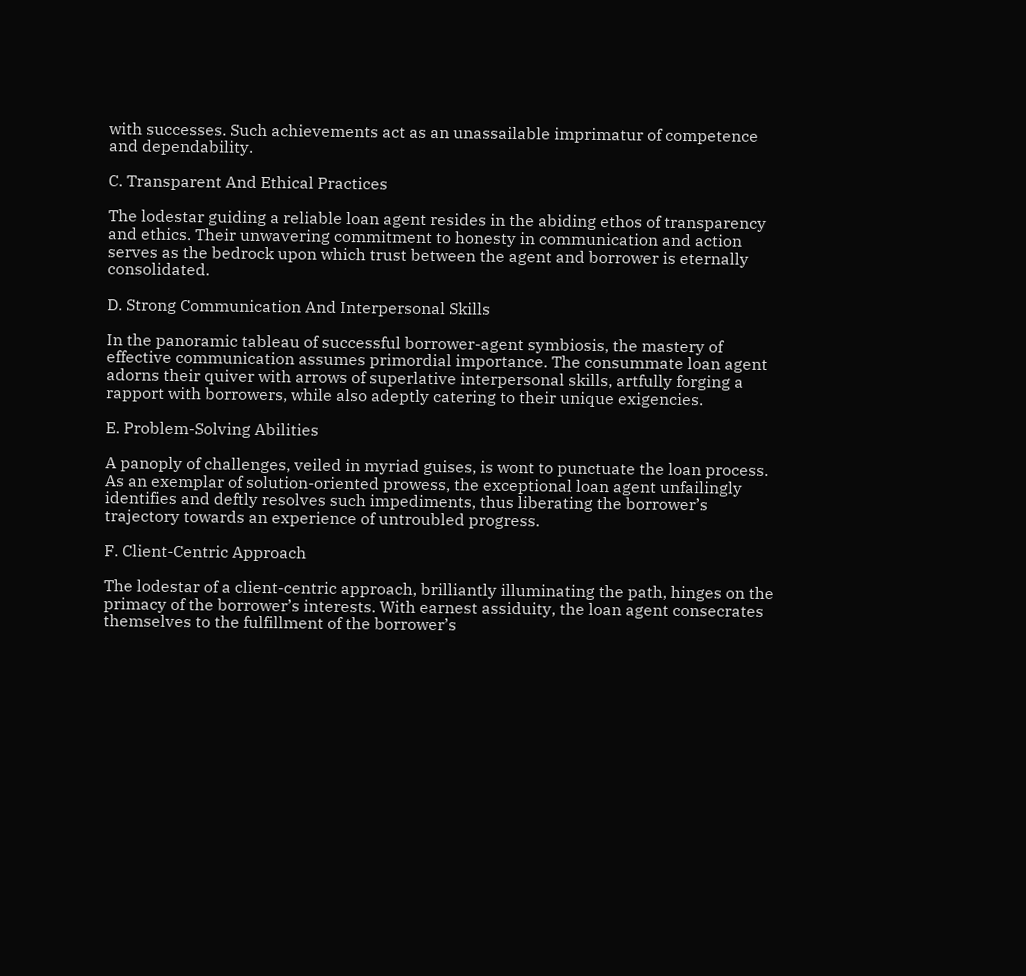with successes. Such achievements act as an unassailable imprimatur of competence and dependability.

C. Transparent And Ethical Practices

The lodestar guiding a reliable loan agent resides in the abiding ethos of transparency and ethics. Their unwavering commitment to honesty in communication and action serves as the bedrock upon which trust between the agent and borrower is eternally consolidated.

D. Strong Communication And Interpersonal Skills

In the panoramic tableau of successful borrower-agent symbiosis, the mastery of effective communication assumes primordial importance. The consummate loan agent adorns their quiver with arrows of superlative interpersonal skills, artfully forging a rapport with borrowers, while also adeptly catering to their unique exigencies.

E. Problem-Solving Abilities

A panoply of challenges, veiled in myriad guises, is wont to punctuate the loan process. As an exemplar of solution-oriented prowess, the exceptional loan agent unfailingly identifies and deftly resolves such impediments, thus liberating the borrower’s trajectory towards an experience of untroubled progress.

F. Client-Centric Approach

The lodestar of a client-centric approach, brilliantly illuminating the path, hinges on the primacy of the borrower’s interests. With earnest assiduity, the loan agent consecrates themselves to the fulfillment of the borrower’s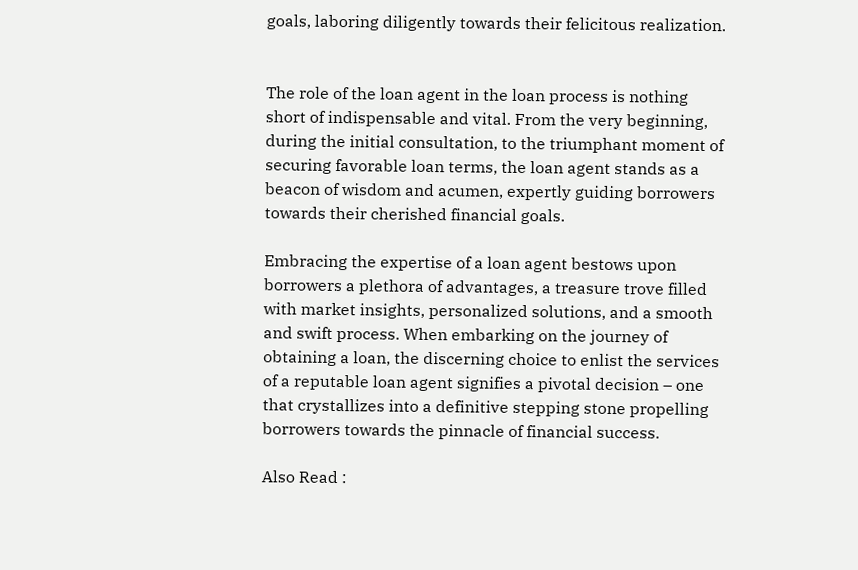goals, laboring diligently towards their felicitous realization.


The role of the loan agent in the loan process is nothing short of indispensable and vital. From the very beginning, during the initial consultation, to the triumphant moment of securing favorable loan terms, the loan agent stands as a beacon of wisdom and acumen, expertly guiding borrowers towards their cherished financial goals.

Embracing the expertise of a loan agent bestows upon borrowers a plethora of advantages, a treasure trove filled with market insights, personalized solutions, and a smooth and swift process. When embarking on the journey of obtaining a loan, the discerning choice to enlist the services of a reputable loan agent signifies a pivotal decision – one that crystallizes into a definitive stepping stone propelling borrowers towards the pinnacle of financial success.

Also Read :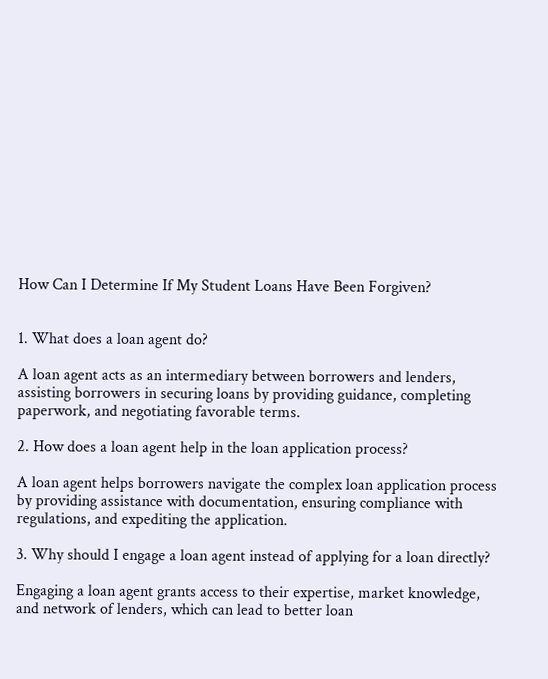How Can I Determine If My Student Loans Have Been Forgiven?


1. What does a loan agent do?

A loan agent acts as an intermediary between borrowers and lenders, assisting borrowers in securing loans by providing guidance, completing paperwork, and negotiating favorable terms.

2. How does a loan agent help in the loan application process?

A loan agent helps borrowers navigate the complex loan application process by providing assistance with documentation, ensuring compliance with regulations, and expediting the application.

3. Why should I engage a loan agent instead of applying for a loan directly?

Engaging a loan agent grants access to their expertise, market knowledge, and network of lenders, which can lead to better loan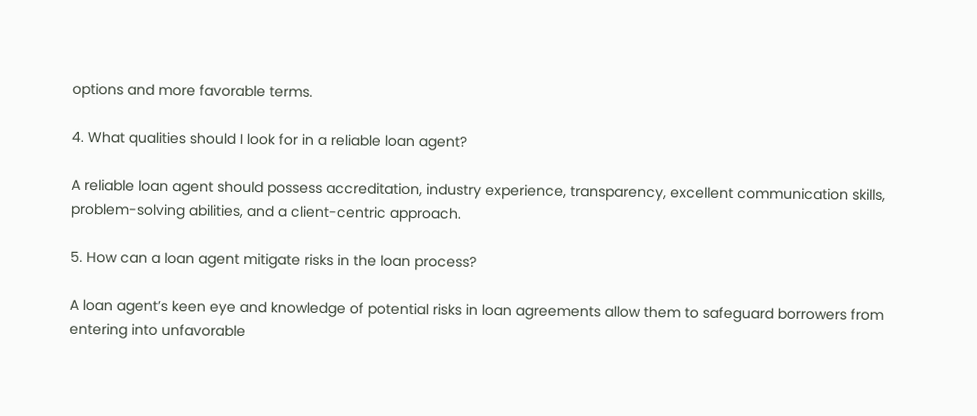options and more favorable terms.

4. What qualities should I look for in a reliable loan agent?

A reliable loan agent should possess accreditation, industry experience, transparency, excellent communication skills, problem-solving abilities, and a client-centric approach.

5. How can a loan agent mitigate risks in the loan process?

A loan agent’s keen eye and knowledge of potential risks in loan agreements allow them to safeguard borrowers from entering into unfavorable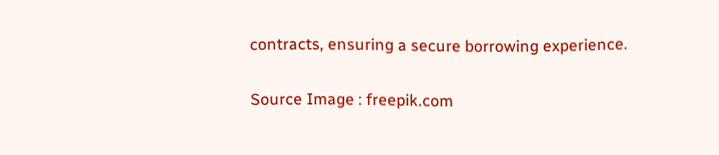contracts, ensuring a secure borrowing experience.

Source Image : freepik.com